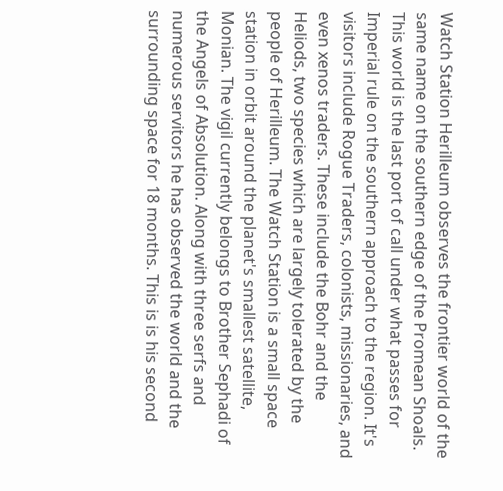Watch Station Herilleum observes the frontier world of the same name on the southern edge of the Promean Shoals. This world is the last port of call under what passes for Imperial rule on the southern approach to the region. It's visitors include Rogue Traders, colonists, missionaries, and even xenos traders. These include the Bohr and the Heliods, two species which are largely tolerated by the people of Herilleum. The Watch Station is a small space station in orbit around the planet's smallest satellite, Monian. The vigil currently belongs to Brother Sephadi of the Angels of Absolution. Along with three serfs and numerous servitors he has observed the world and the surrounding space for 18 months. This is is his second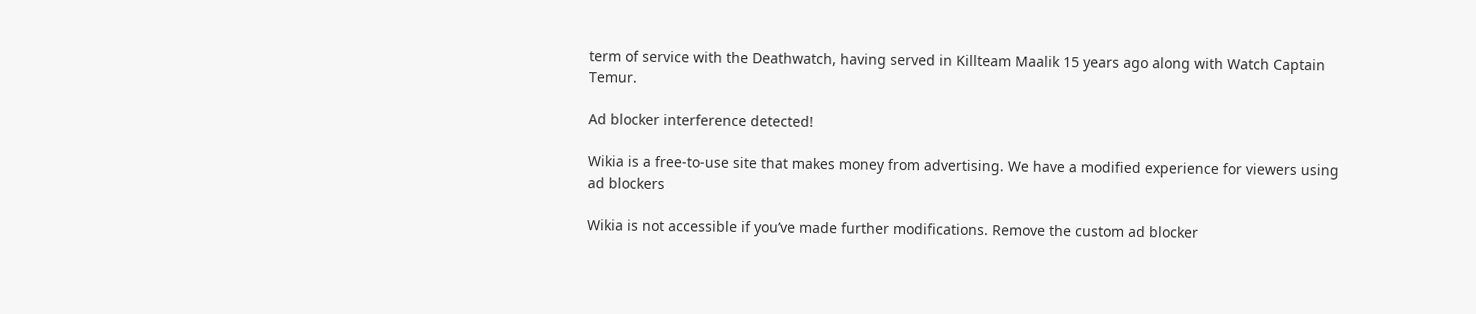term of service with the Deathwatch, having served in Killteam Maalik 15 years ago along with Watch Captain Temur.

Ad blocker interference detected!

Wikia is a free-to-use site that makes money from advertising. We have a modified experience for viewers using ad blockers

Wikia is not accessible if you’ve made further modifications. Remove the custom ad blocker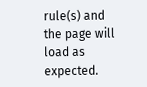rule(s) and the page will load as expected.